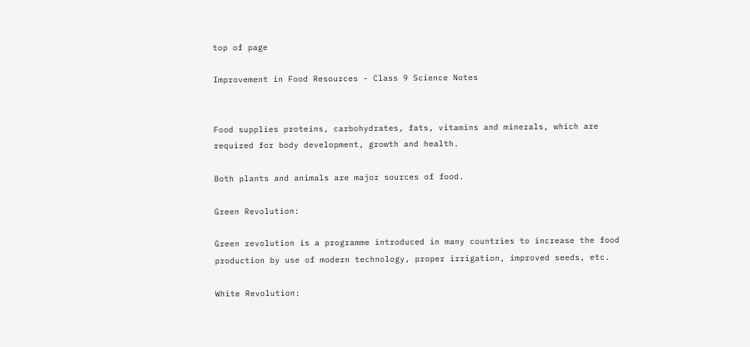top of page

Improvement in Food Resources - Class 9 Science Notes


Food supplies proteins, carbohydrates, fats, vitamins and minerals, which are required for body development, growth and health.

Both plants and animals are major sources of food.

Green Revolution:

Green revolution is a programme introduced in many countries to increase the food production by use of modern technology, proper irrigation, improved seeds, etc.

White Revolution: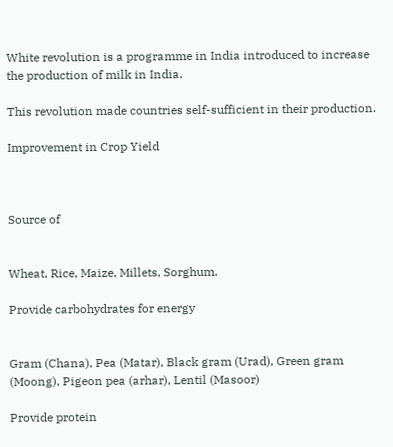White revolution is a programme in India introduced to increase the production of milk in India.

This revolution made countries self-sufficient in their production.

Improvement in Crop Yield



Source of


Wheat, Rice, Maize, Millets, Sorghum.

Provide carbohydrates for energy


Gram (Chana), Pea (Matar), Black gram (Urad), Green gram (Moong), Pigeon pea (arhar), Lentil (Masoor)

Provide protein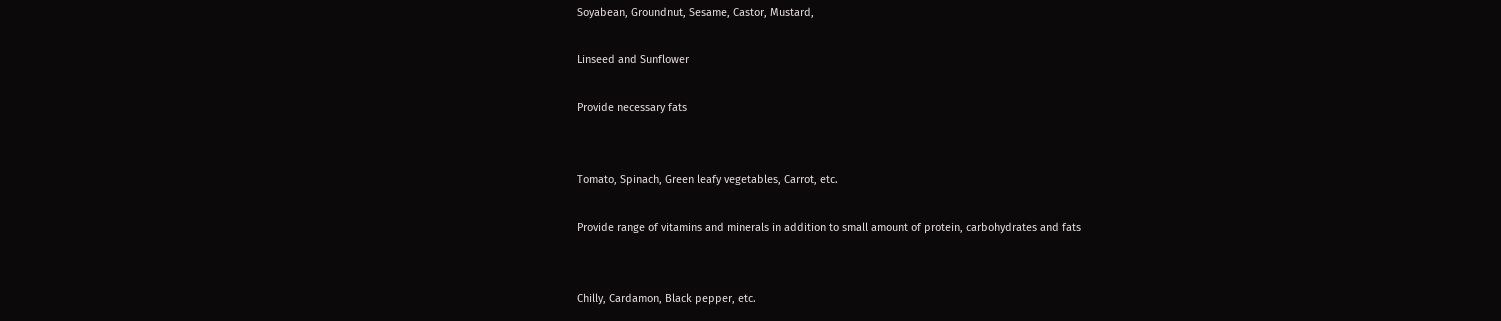Soyabean, Groundnut, Sesame, Castor, Mustard,

Linseed and Sunflower

Provide necessary fats


Tomato, Spinach, Green leafy vegetables, Carrot, etc.

Provide range of vitamins and minerals in addition to small amount of protein, carbohydrates and fats


Chilly, Cardamon, Black pepper, etc.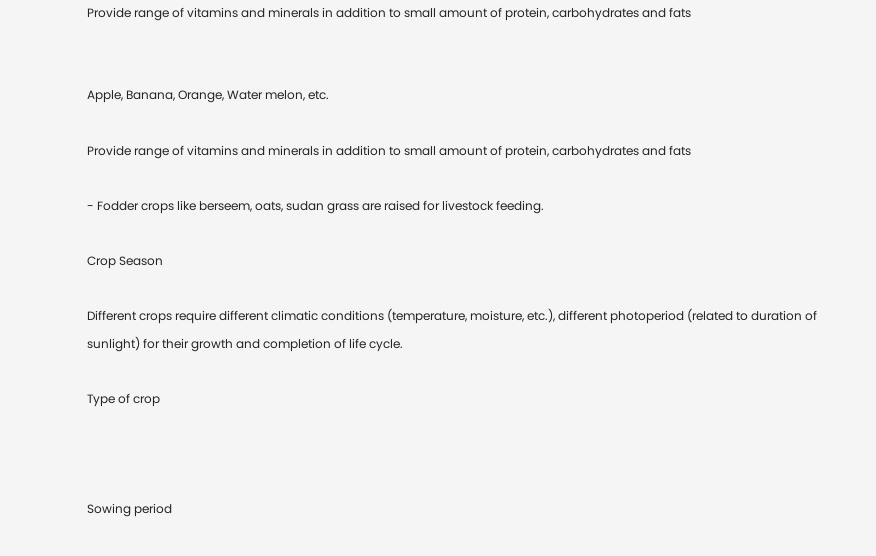Provide range of vitamins and minerals in addition to small amount of protein, carbohydrates and fats


Apple, Banana, Orange, Water melon, etc.

Provide range of vitamins and minerals in addition to small amount of protein, carbohydrates and fats

- Fodder crops like berseem, oats, sudan grass are raised for livestock feeding.

Crop Season

Different crops require different climatic conditions (temperature, moisture, etc.), different photoperiod (related to duration of sunlight) for their growth and completion of life cycle.

Type of crop



Sowing period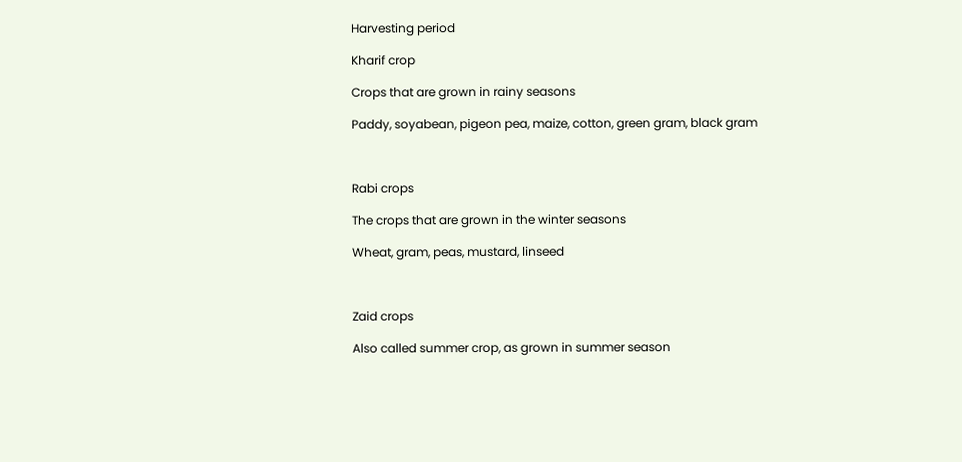Harvesting period

Kharif crop

Crops that are grown in rainy seasons

Paddy, soyabean, pigeon pea, maize, cotton, green gram, black gram



Rabi crops

The crops that are grown in the winter seasons

Wheat, gram, peas, mustard, linseed



Zaid crops

Also called summer crop, as grown in summer season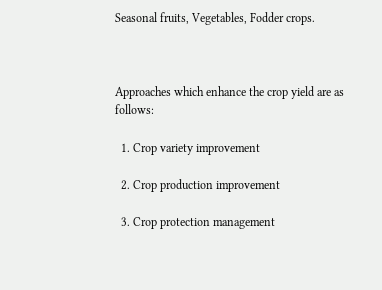Seasonal fruits, Vegetables, Fodder crops.



Approaches which enhance the crop yield are as follows:

  1. Crop variety improvement

  2. Crop production improvement

  3. Crop protection management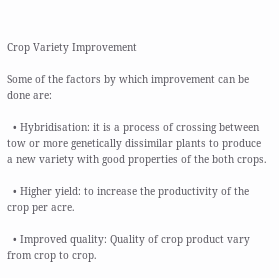Crop Variety Improvement

Some of the factors by which improvement can be done are:

  • Hybridisation: it is a process of crossing between tow or more genetically dissimilar plants to produce a new variety with good properties of the both crops.

  • Higher yield: to increase the productivity of the crop per acre.

  • Improved quality: Quality of crop product vary from crop to crop.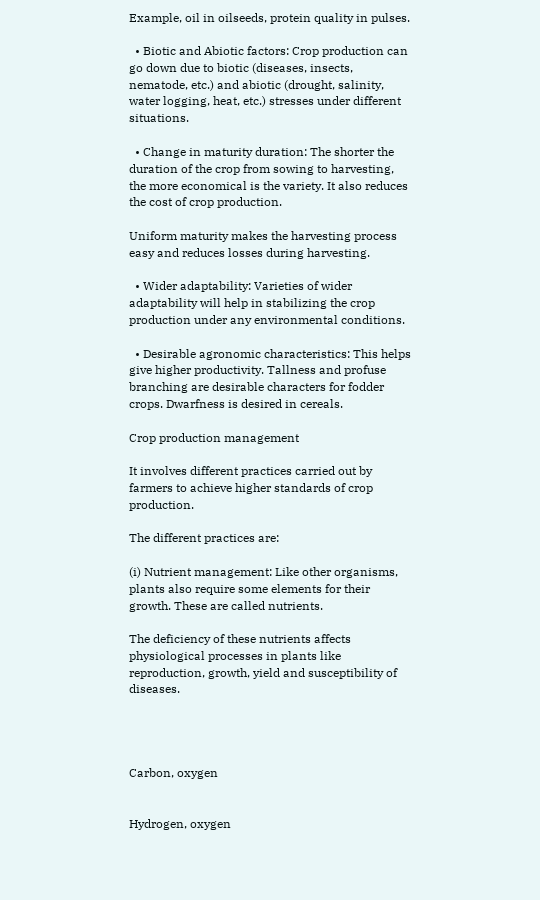Example, oil in oilseeds, protein quality in pulses.

  • Biotic and Abiotic factors: Crop production can go down due to biotic (diseases, insects, nematode, etc.) and abiotic (drought, salinity, water logging, heat, etc.) stresses under different situations.

  • Change in maturity duration: The shorter the duration of the crop from sowing to harvesting, the more economical is the variety. It also reduces the cost of crop production.

Uniform maturity makes the harvesting process easy and reduces losses during harvesting.

  • Wider adaptability: Varieties of wider adaptability will help in stabilizing the crop production under any environmental conditions.

  • Desirable agronomic characteristics: This helps give higher productivity. Tallness and profuse branching are desirable characters for fodder crops. Dwarfness is desired in cereals.

Crop production management

It involves different practices carried out by farmers to achieve higher standards of crop production.

The different practices are:

(i) Nutrient management: Like other organisms, plants also require some elements for their growth. These are called nutrients.

The deficiency of these nutrients affects physiological processes in plants like reproduction, growth, yield and susceptibility of diseases.




Carbon, oxygen


Hydrogen, oxygen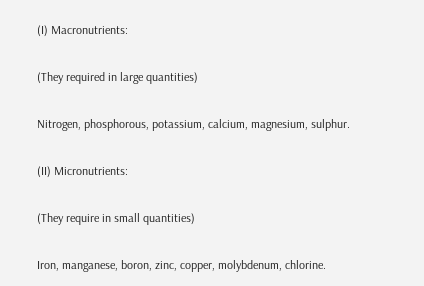(I) Macronutrients:

(They required in large quantities)

Nitrogen, phosphorous, potassium, calcium, magnesium, sulphur.

(II) Micronutrients:

(They require in small quantities)

Iron, manganese, boron, zinc, copper, molybdenum, chlorine.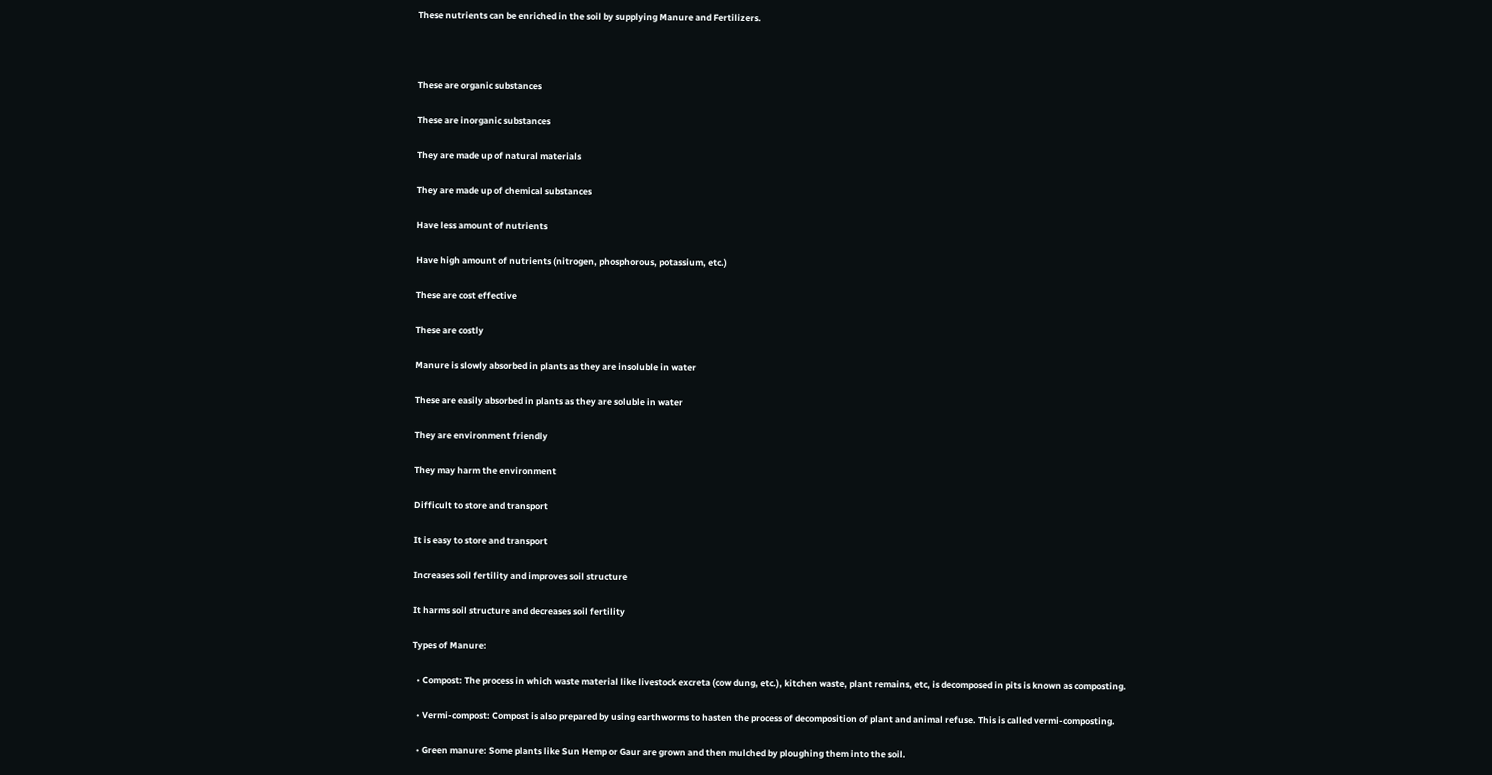These nutrients can be enriched in the soil by supplying Manure and Fertilizers.



These are organic substances

These are inorganic substances

They are made up of natural materials

They are made up of chemical substances

Have less amount of nutrients

Have high amount of nutrients (nitrogen, phosphorous, potassium, etc.)

These are cost effective

These are costly

Manure is slowly absorbed in plants as they are insoluble in water

These are easily absorbed in plants as they are soluble in water

They are environment friendly

They may harm the environment

Difficult to store and transport

It is easy to store and transport

Increases soil fertility and improves soil structure

It harms soil structure and decreases soil fertility

Types of Manure:

  • Compost: The process in which waste material like livestock excreta (cow dung, etc.), kitchen waste, plant remains, etc, is decomposed in pits is known as composting.

  • Vermi-compost: Compost is also prepared by using earthworms to hasten the process of decomposition of plant and animal refuse. This is called vermi-composting.

  • Green manure: Some plants like Sun Hemp or Gaur are grown and then mulched by ploughing them into the soil.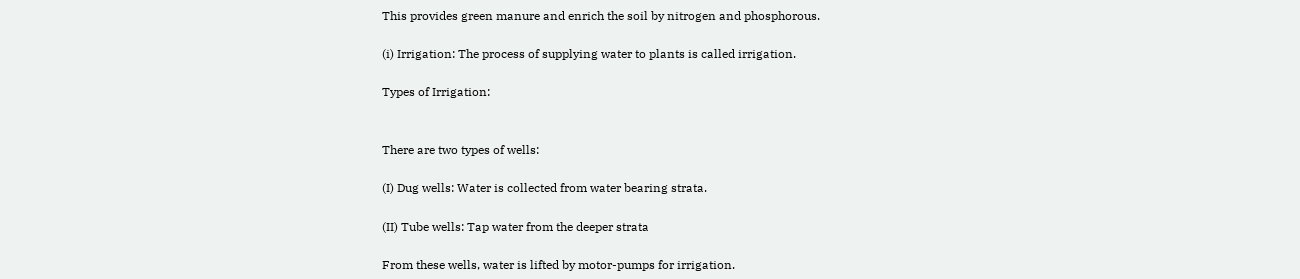This provides green manure and enrich the soil by nitrogen and phosphorous.

(i) Irrigation: The process of supplying water to plants is called irrigation.

Types of Irrigation:


There are two types of wells:

(I) Dug wells: Water is collected from water bearing strata.

(II) Tube wells: Tap water from the deeper strata

From these wells, water is lifted by motor-pumps for irrigation.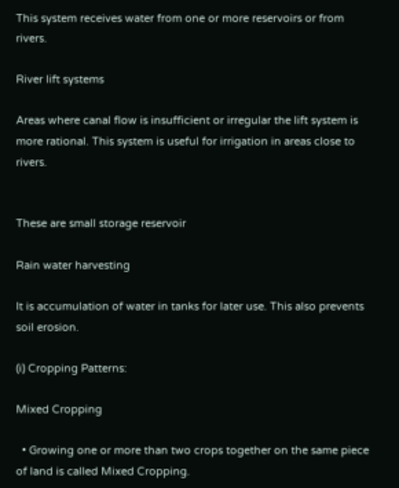This system receives water from one or more reservoirs or from rivers.

River lift systems

Areas where canal flow is insufficient or irregular the lift system is more rational. This system is useful for irrigation in areas close to rivers.


These are small storage reservoir

Rain water harvesting

It is accumulation of water in tanks for later use. This also prevents soil erosion.

(i) Cropping Patterns:

Mixed Cropping

  • Growing one or more than two crops together on the same piece of land is called Mixed Cropping.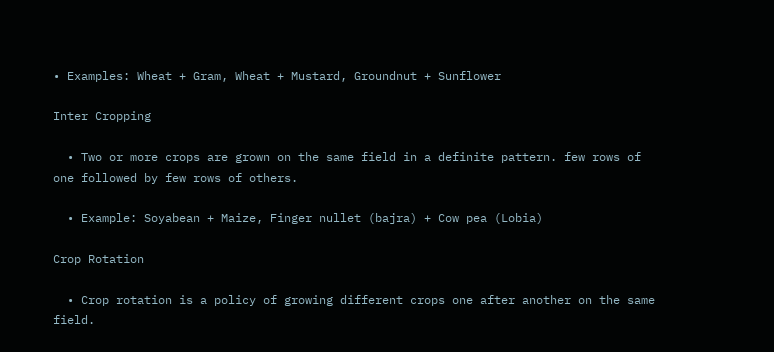• Examples: Wheat + Gram, Wheat + Mustard, Groundnut + Sunflower

Inter Cropping

  • Two or more crops are grown on the same field in a definite pattern. few rows of one followed by few rows of others.

  • Example: Soyabean + Maize, Finger nullet (bajra) + Cow pea (Lobia)

Crop Rotation

  • Crop rotation is a policy of growing different crops one after another on the same field.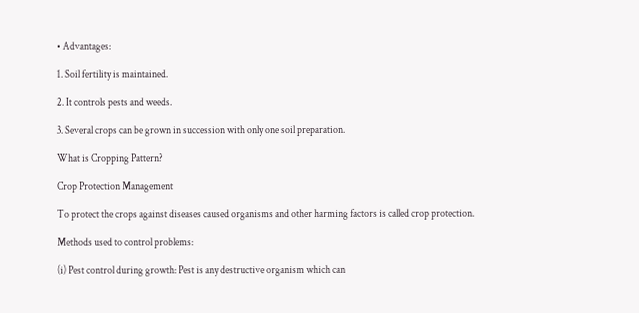• Advantages:

1. Soil fertility is maintained.

2. It controls pests and weeds.

3. Several crops can be grown in succession with only one soil preparation.

What is Cropping Pattern?

Crop Protection Management

To protect the crops against diseases caused organisms and other harming factors is called crop protection.

Methods used to control problems:

(i) Pest control during growth: Pest is any destructive organism which can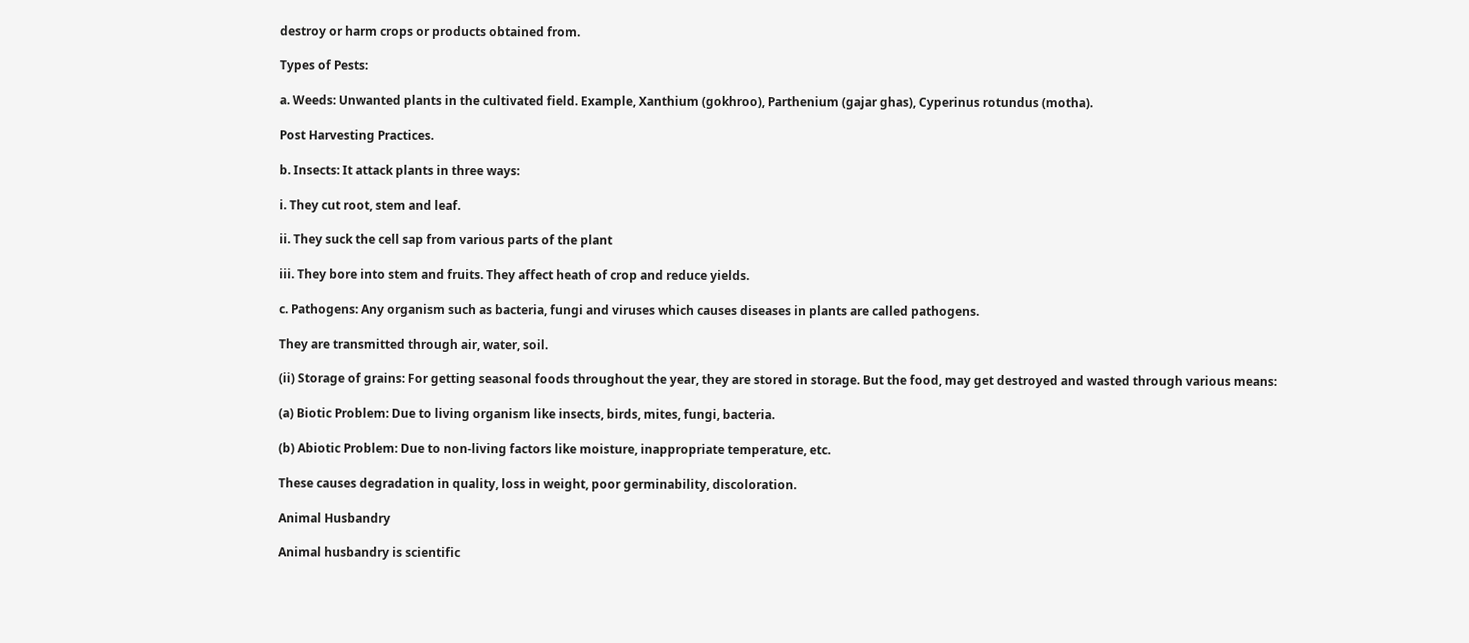destroy or harm crops or products obtained from.

Types of Pests:

a. Weeds: Unwanted plants in the cultivated field. Example, Xanthium (gokhroo), Parthenium (gajar ghas), Cyperinus rotundus (motha).

Post Harvesting Practices.

b. Insects: It attack plants in three ways:

i. They cut root, stem and leaf.

ii. They suck the cell sap from various parts of the plant

iii. They bore into stem and fruits. They affect heath of crop and reduce yields.

c. Pathogens: Any organism such as bacteria, fungi and viruses which causes diseases in plants are called pathogens.

They are transmitted through air, water, soil.

(ii) Storage of grains: For getting seasonal foods throughout the year, they are stored in storage. But the food, may get destroyed and wasted through various means:

(a) Biotic Problem: Due to living organism like insects, birds, mites, fungi, bacteria.

(b) Abiotic Problem: Due to non-living factors like moisture, inappropriate temperature, etc.

These causes degradation in quality, loss in weight, poor germinability, discoloration.

Animal Husbandry

Animal husbandry is scientific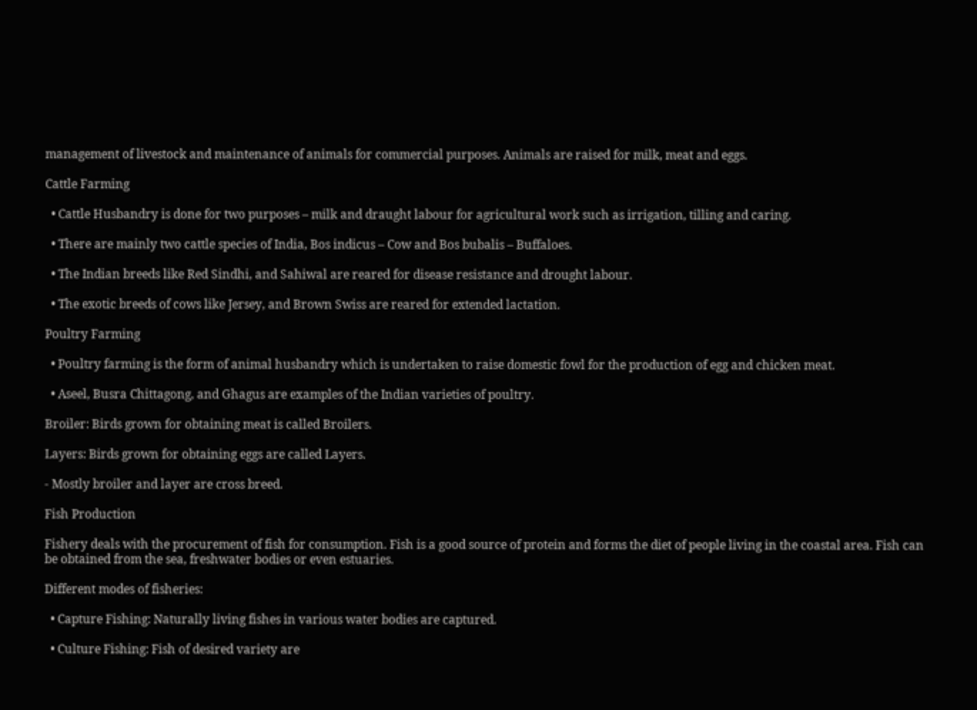management of livestock and maintenance of animals for commercial purposes. Animals are raised for milk, meat and eggs.

Cattle Farming

  • Cattle Husbandry is done for two purposes – milk and draught labour for agricultural work such as irrigation, tilling and caring.

  • There are mainly two cattle species of India, Bos indicus – Cow and Bos bubalis – Buffaloes.

  • The Indian breeds like Red Sindhi, and Sahiwal are reared for disease resistance and drought labour.

  • The exotic breeds of cows like Jersey, and Brown Swiss are reared for extended lactation.

Poultry Farming

  • Poultry farming is the form of animal husbandry which is undertaken to raise domestic fowl for the production of egg and chicken meat.

  • Aseel, Busra Chittagong, and Ghagus are examples of the Indian varieties of poultry.

Broiler: Birds grown for obtaining meat is called Broilers.

Layers: Birds grown for obtaining eggs are called Layers.

- Mostly broiler and layer are cross breed.

Fish Production

Fishery deals with the procurement of fish for consumption. Fish is a good source of protein and forms the diet of people living in the coastal area. Fish can be obtained from the sea, freshwater bodies or even estuaries.

Different modes of fisheries:

  • Capture Fishing: Naturally living fishes in various water bodies are captured.

  • Culture Fishing: Fish of desired variety are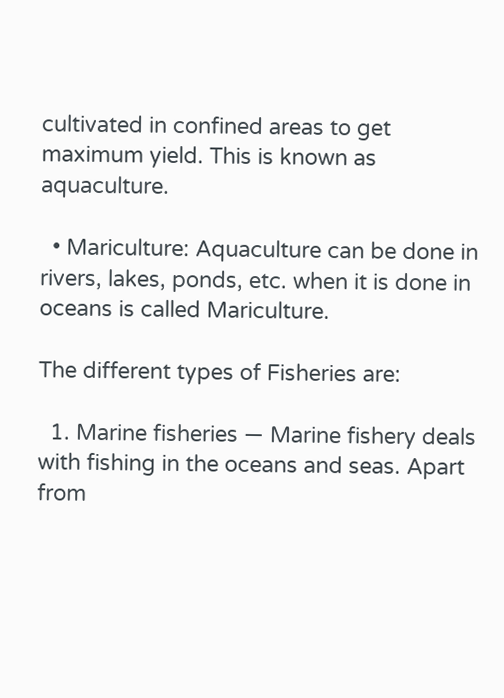cultivated in confined areas to get maximum yield. This is known as aquaculture.

  • Mariculture: Aquaculture can be done in rivers, lakes, ponds, etc. when it is done in oceans is called Mariculture.

The different types of Fisheries are:

  1. Marine fisheries — Marine fishery deals with fishing in the oceans and seas. Apart from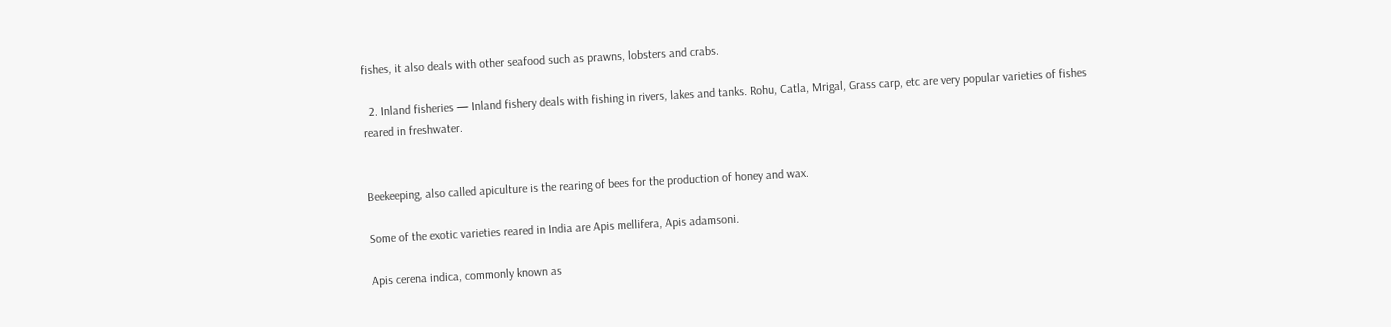fishes, it also deals with other seafood such as prawns, lobsters and crabs.

  2. Inland fisheries — Inland fishery deals with fishing in rivers, lakes and tanks. Rohu, Catla, Mrigal, Grass carp, etc are very popular varieties of fishes reared in freshwater.


Beekeeping, also called apiculture is the rearing of bees for the production of honey and wax.

Some of the exotic varieties reared in India are Apis mellifera, Apis adamsoni.

Apis cerena indica, commonly known as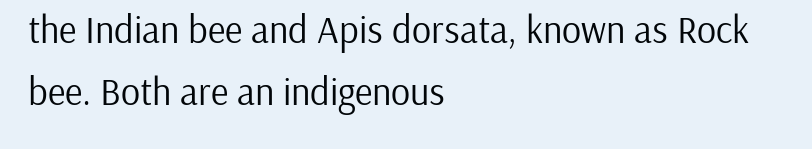the Indian bee and Apis dorsata, known as Rock bee. Both are an indigenous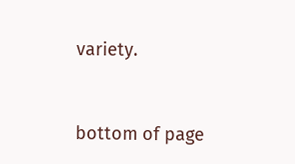variety.


bottom of page